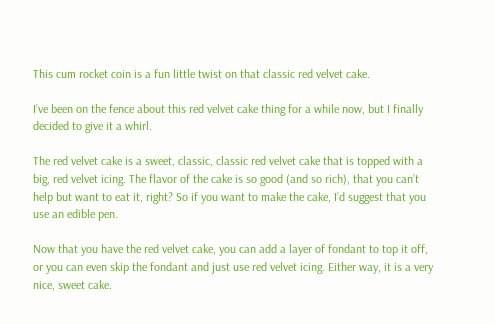This cum rocket coin is a fun little twist on that classic red velvet cake.

I’ve been on the fence about this red velvet cake thing for a while now, but I finally decided to give it a whirl.

The red velvet cake is a sweet, classic, classic red velvet cake that is topped with a big, red velvet icing. The flavor of the cake is so good (and so rich), that you can’t help but want to eat it, right? So if you want to make the cake, I’d suggest that you use an edible pen.

Now that you have the red velvet cake, you can add a layer of fondant to top it off, or you can even skip the fondant and just use red velvet icing. Either way, it is a very nice, sweet cake.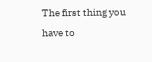The first thing you have to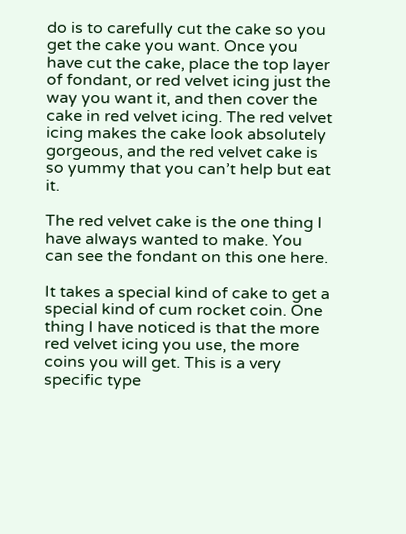do is to carefully cut the cake so you get the cake you want. Once you have cut the cake, place the top layer of fondant, or red velvet icing just the way you want it, and then cover the cake in red velvet icing. The red velvet icing makes the cake look absolutely gorgeous, and the red velvet cake is so yummy that you can’t help but eat it.

The red velvet cake is the one thing I have always wanted to make. You can see the fondant on this one here.

It takes a special kind of cake to get a special kind of cum rocket coin. One thing I have noticed is that the more red velvet icing you use, the more coins you will get. This is a very specific type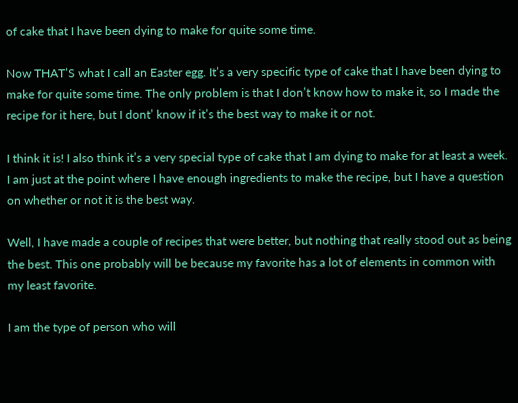of cake that I have been dying to make for quite some time.

Now THAT’S what I call an Easter egg. It’s a very specific type of cake that I have been dying to make for quite some time. The only problem is that I don’t know how to make it, so I made the recipe for it here, but I dont’ know if it’s the best way to make it or not.

I think it is! I also think it’s a very special type of cake that I am dying to make for at least a week. I am just at the point where I have enough ingredients to make the recipe, but I have a question on whether or not it is the best way.

Well, I have made a couple of recipes that were better, but nothing that really stood out as being the best. This one probably will be because my favorite has a lot of elements in common with my least favorite.

I am the type of person who will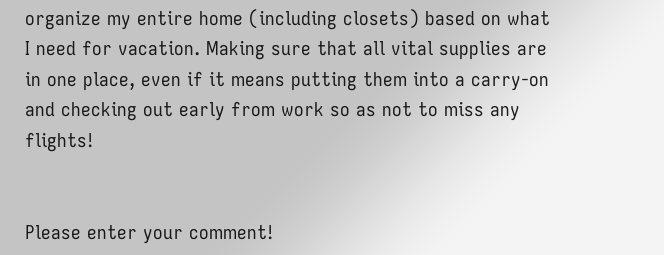organize my entire home (including closets) based on what I need for vacation. Making sure that all vital supplies are in one place, even if it means putting them into a carry-on and checking out early from work so as not to miss any flights!


Please enter your comment!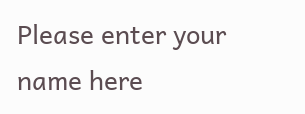Please enter your name here